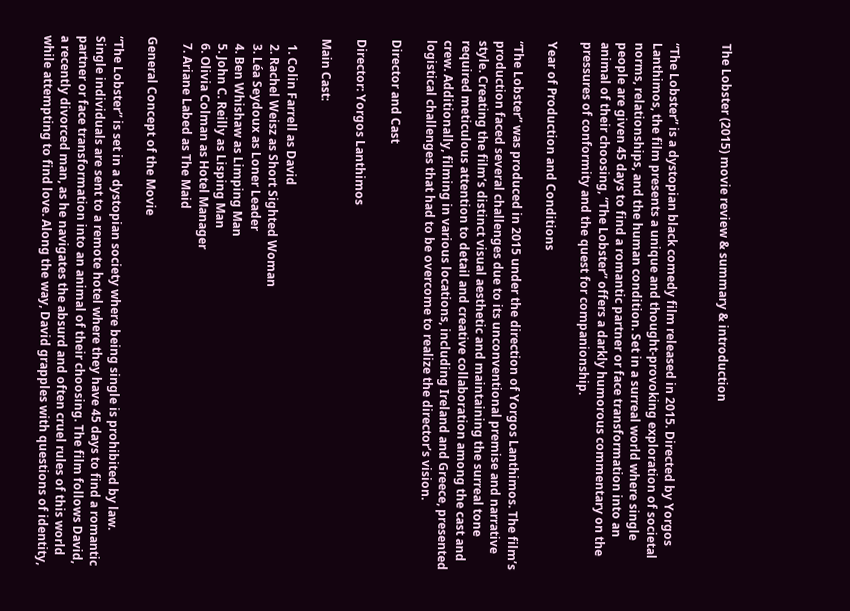The Lobster (2015) movie review & summary & introduction


“The Lobster” is a dystopian black comedy film released in 2015. Directed by Yorgos Lanthimos, the film presents a unique and thought-provoking exploration of societal norms, relationships, and the human condition. Set in a surreal world where single people are given 45 days to find a romantic partner or face transformation into an animal of their choosing, “The Lobster” offers a darkly humorous commentary on the pressures of conformity and the quest for companionship.

Year of Production and Conditions

“The Lobster” was produced in 2015 under the direction of Yorgos Lanthimos. The film’s production faced several challenges due to its unconventional premise and narrative style. Creating the film’s distinct visual aesthetic and maintaining the surreal tone required meticulous attention to detail and creative collaboration among the cast and crew. Additionally, filming in various locations, including Ireland and Greece, presented logistical challenges that had to be overcome to realize the director’s vision.

Director and Cast

Director: Yorgos Lanthimos

Main Cast:

  1. Colin Farrell as David
  2. Rachel Weisz as Short Sighted Woman
  3. Léa Seydoux as Loner Leader
  4. Ben Whishaw as Limping Man
  5. John C. Reilly as Lisping Man
  6. Olivia Colman as Hotel Manager
  7. Ariane Labed as The Maid

General Concept of the Movie

“The Lobster” is set in a dystopian society where being single is prohibited by law. Single individuals are sent to a remote hotel where they have 45 days to find a romantic partner or face transformation into an animal of their choosing. The film follows David, a recently divorced man, as he navigates the absurd and often cruel rules of this world while attempting to find love. Along the way, David grapples with questions of identity,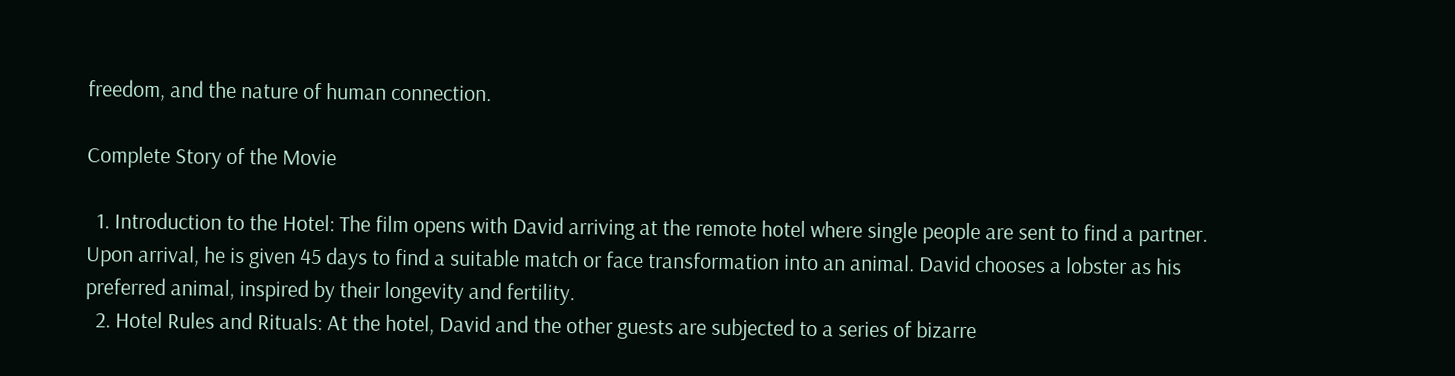freedom, and the nature of human connection.

Complete Story of the Movie

  1. Introduction to the Hotel: The film opens with David arriving at the remote hotel where single people are sent to find a partner. Upon arrival, he is given 45 days to find a suitable match or face transformation into an animal. David chooses a lobster as his preferred animal, inspired by their longevity and fertility.
  2. Hotel Rules and Rituals: At the hotel, David and the other guests are subjected to a series of bizarre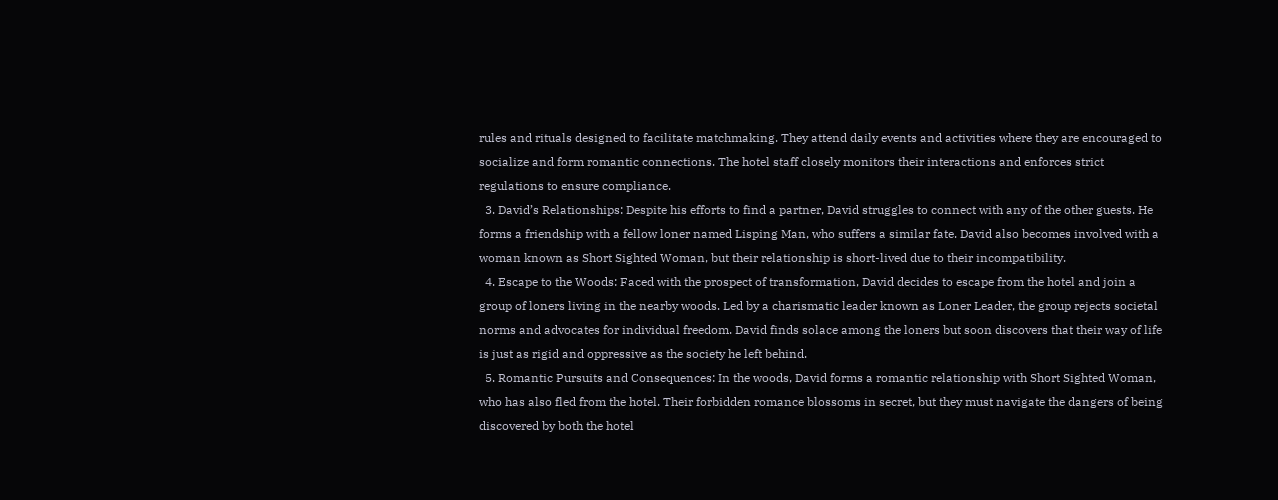rules and rituals designed to facilitate matchmaking. They attend daily events and activities where they are encouraged to socialize and form romantic connections. The hotel staff closely monitors their interactions and enforces strict regulations to ensure compliance.
  3. David’s Relationships: Despite his efforts to find a partner, David struggles to connect with any of the other guests. He forms a friendship with a fellow loner named Lisping Man, who suffers a similar fate. David also becomes involved with a woman known as Short Sighted Woman, but their relationship is short-lived due to their incompatibility.
  4. Escape to the Woods: Faced with the prospect of transformation, David decides to escape from the hotel and join a group of loners living in the nearby woods. Led by a charismatic leader known as Loner Leader, the group rejects societal norms and advocates for individual freedom. David finds solace among the loners but soon discovers that their way of life is just as rigid and oppressive as the society he left behind.
  5. Romantic Pursuits and Consequences: In the woods, David forms a romantic relationship with Short Sighted Woman, who has also fled from the hotel. Their forbidden romance blossoms in secret, but they must navigate the dangers of being discovered by both the hotel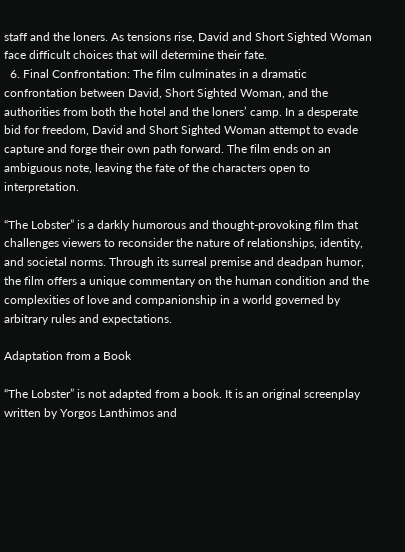staff and the loners. As tensions rise, David and Short Sighted Woman face difficult choices that will determine their fate.
  6. Final Confrontation: The film culminates in a dramatic confrontation between David, Short Sighted Woman, and the authorities from both the hotel and the loners’ camp. In a desperate bid for freedom, David and Short Sighted Woman attempt to evade capture and forge their own path forward. The film ends on an ambiguous note, leaving the fate of the characters open to interpretation.

“The Lobster” is a darkly humorous and thought-provoking film that challenges viewers to reconsider the nature of relationships, identity, and societal norms. Through its surreal premise and deadpan humor, the film offers a unique commentary on the human condition and the complexities of love and companionship in a world governed by arbitrary rules and expectations.

Adaptation from a Book

“The Lobster” is not adapted from a book. It is an original screenplay written by Yorgos Lanthimos and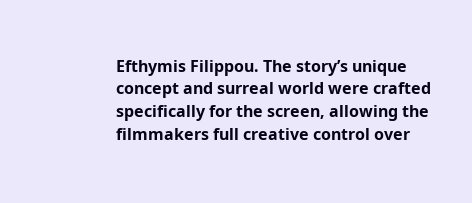Efthymis Filippou. The story’s unique concept and surreal world were crafted specifically for the screen, allowing the filmmakers full creative control over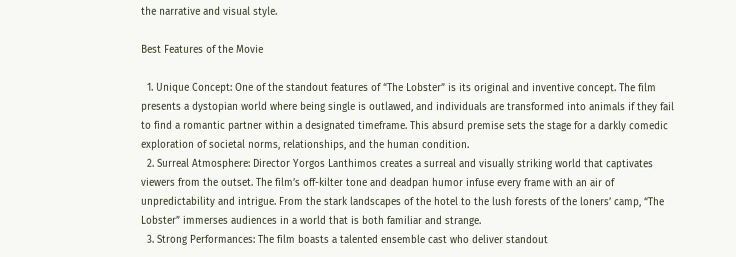the narrative and visual style.

Best Features of the Movie

  1. Unique Concept: One of the standout features of “The Lobster” is its original and inventive concept. The film presents a dystopian world where being single is outlawed, and individuals are transformed into animals if they fail to find a romantic partner within a designated timeframe. This absurd premise sets the stage for a darkly comedic exploration of societal norms, relationships, and the human condition.
  2. Surreal Atmosphere: Director Yorgos Lanthimos creates a surreal and visually striking world that captivates viewers from the outset. The film’s off-kilter tone and deadpan humor infuse every frame with an air of unpredictability and intrigue. From the stark landscapes of the hotel to the lush forests of the loners’ camp, “The Lobster” immerses audiences in a world that is both familiar and strange.
  3. Strong Performances: The film boasts a talented ensemble cast who deliver standout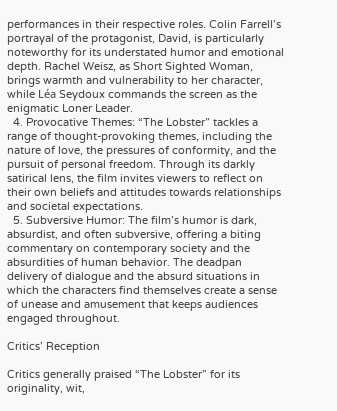performances in their respective roles. Colin Farrell’s portrayal of the protagonist, David, is particularly noteworthy for its understated humor and emotional depth. Rachel Weisz, as Short Sighted Woman, brings warmth and vulnerability to her character, while Léa Seydoux commands the screen as the enigmatic Loner Leader.
  4. Provocative Themes: “The Lobster” tackles a range of thought-provoking themes, including the nature of love, the pressures of conformity, and the pursuit of personal freedom. Through its darkly satirical lens, the film invites viewers to reflect on their own beliefs and attitudes towards relationships and societal expectations.
  5. Subversive Humor: The film’s humor is dark, absurdist, and often subversive, offering a biting commentary on contemporary society and the absurdities of human behavior. The deadpan delivery of dialogue and the absurd situations in which the characters find themselves create a sense of unease and amusement that keeps audiences engaged throughout.

Critics’ Reception

Critics generally praised “The Lobster” for its originality, wit,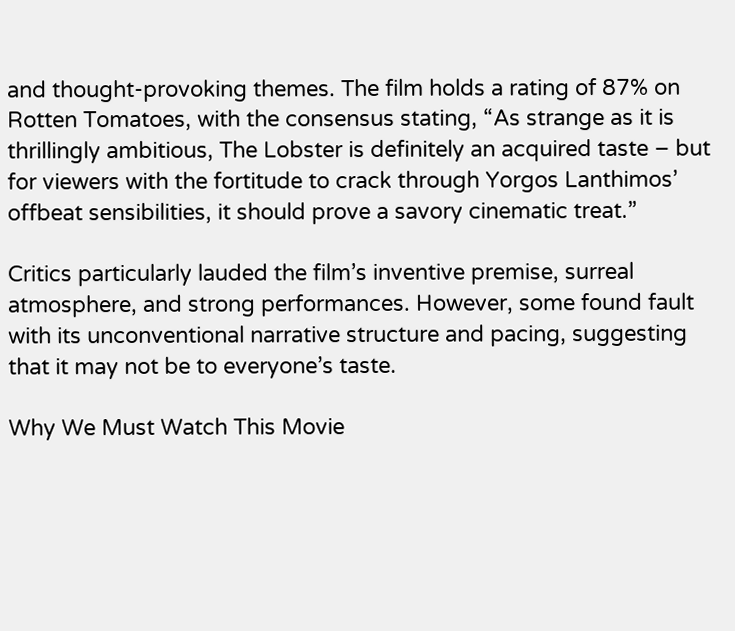and thought-provoking themes. The film holds a rating of 87% on Rotten Tomatoes, with the consensus stating, “As strange as it is thrillingly ambitious, The Lobster is definitely an acquired taste – but for viewers with the fortitude to crack through Yorgos Lanthimos’ offbeat sensibilities, it should prove a savory cinematic treat.”

Critics particularly lauded the film’s inventive premise, surreal atmosphere, and strong performances. However, some found fault with its unconventional narrative structure and pacing, suggesting that it may not be to everyone’s taste.

Why We Must Watch This Movie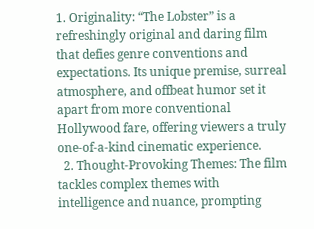1. Originality: “The Lobster” is a refreshingly original and daring film that defies genre conventions and expectations. Its unique premise, surreal atmosphere, and offbeat humor set it apart from more conventional Hollywood fare, offering viewers a truly one-of-a-kind cinematic experience.
  2. Thought-Provoking Themes: The film tackles complex themes with intelligence and nuance, prompting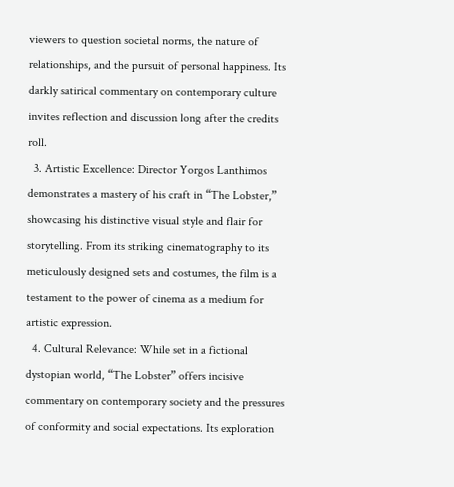viewers to question societal norms, the nature of relationships, and the pursuit of personal happiness. Its darkly satirical commentary on contemporary culture invites reflection and discussion long after the credits roll.
  3. Artistic Excellence: Director Yorgos Lanthimos demonstrates a mastery of his craft in “The Lobster,” showcasing his distinctive visual style and flair for storytelling. From its striking cinematography to its meticulously designed sets and costumes, the film is a testament to the power of cinema as a medium for artistic expression.
  4. Cultural Relevance: While set in a fictional dystopian world, “The Lobster” offers incisive commentary on contemporary society and the pressures of conformity and social expectations. Its exploration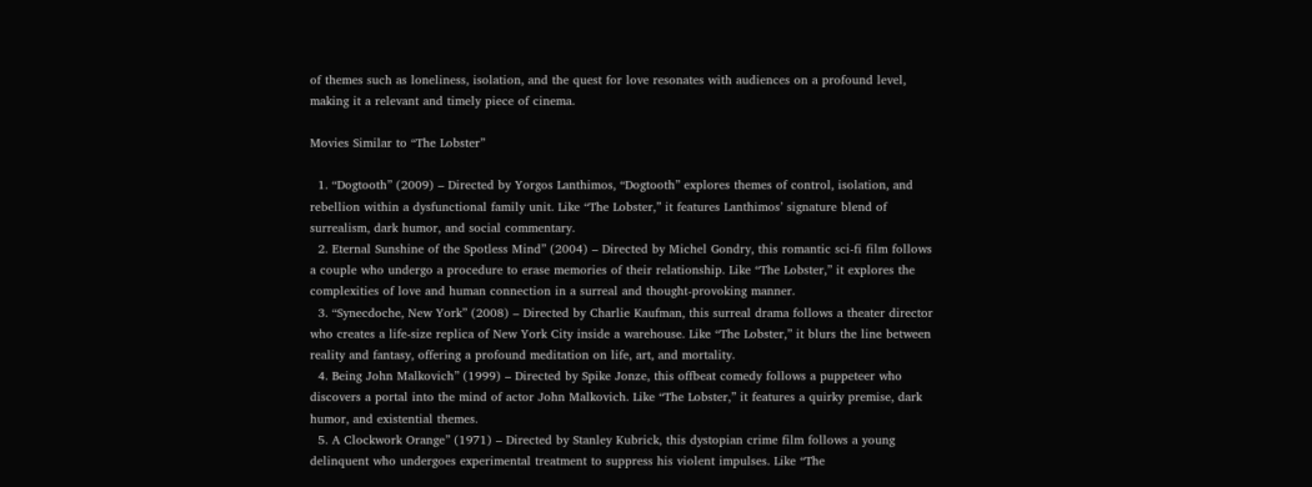of themes such as loneliness, isolation, and the quest for love resonates with audiences on a profound level, making it a relevant and timely piece of cinema.

Movies Similar to “The Lobster”

  1. “Dogtooth” (2009) – Directed by Yorgos Lanthimos, “Dogtooth” explores themes of control, isolation, and rebellion within a dysfunctional family unit. Like “The Lobster,” it features Lanthimos’ signature blend of surrealism, dark humor, and social commentary.
  2. Eternal Sunshine of the Spotless Mind” (2004) – Directed by Michel Gondry, this romantic sci-fi film follows a couple who undergo a procedure to erase memories of their relationship. Like “The Lobster,” it explores the complexities of love and human connection in a surreal and thought-provoking manner.
  3. “Synecdoche, New York” (2008) – Directed by Charlie Kaufman, this surreal drama follows a theater director who creates a life-size replica of New York City inside a warehouse. Like “The Lobster,” it blurs the line between reality and fantasy, offering a profound meditation on life, art, and mortality.
  4. Being John Malkovich” (1999) – Directed by Spike Jonze, this offbeat comedy follows a puppeteer who discovers a portal into the mind of actor John Malkovich. Like “The Lobster,” it features a quirky premise, dark humor, and existential themes.
  5. A Clockwork Orange” (1971) – Directed by Stanley Kubrick, this dystopian crime film follows a young delinquent who undergoes experimental treatment to suppress his violent impulses. Like “The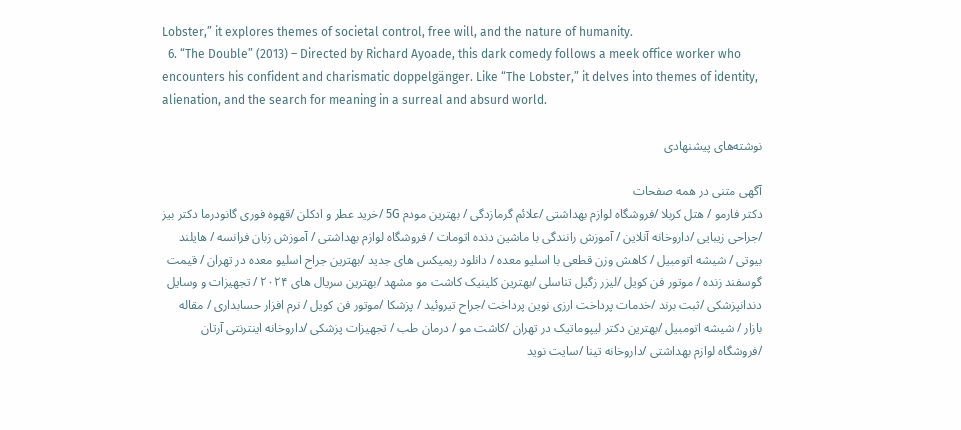Lobster,” it explores themes of societal control, free will, and the nature of humanity.
  6. “The Double” (2013) – Directed by Richard Ayoade, this dark comedy follows a meek office worker who encounters his confident and charismatic doppelgänger. Like “The Lobster,” it delves into themes of identity, alienation, and the search for meaning in a surreal and absurd world.

نوشته‌های پیشنهادی

آگهی متنی در همه صفحات
دکتر فارمو / هتل کربلا /فروشگاه لوازم بهداشتی /علائم گرمازدگی / بهترین مودم 5G /خرید عطر و ادکلن /قهوه فوری گانودرما دکتر بیز /جراحی زیبایی /داروخانه آنلاین / آموزش رانندگی با ماشین دنده اتومات / فروشگاه لوازم بهداشتی / آموزش زبان فرانسه / هایلند بیوتی / شیشه اتومبیل / کاهش وزن قطعی با اسلیو معده / دانلود ریمیکس های جدید /بهترین جراح اسلیو معده در تهران / قیمت گوسفند زنده / موتور فن کویل /لیزر زگیل تناسلی /بهترین کلینیک کاشت مو مشهد /بهترین سریال های ۲۰۲۴ / تجهیزات و وسایل دندانپزشکی /ثبت برند /خدمات پرداخت ارزی نوین پرداخت /جراح تیروئید / پزشکا /موتور فن کویل / نرم افزار حسابداری / مقاله بازار / شیشه اتومبیل /بهترین دکتر لیپوماتیک در تهران /کاشت مو / درمان طب / تجهیزات پزشکی /داروخانه اینترنتی آرتان /فروشگاه لوازم بهداشتی /داروخانه تینا /سایت نوید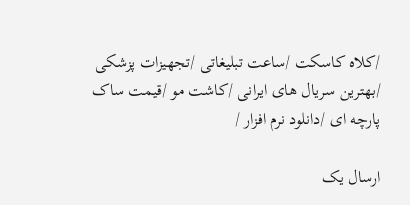/کلاه کاسکت /ساعت تبلیغاتی /تجهیزات پزشکی /بهترین سریال های ایرانی /کاشت مو /قیمت ساک پارچه ای /دانلود نرم افزار /

ارسال یک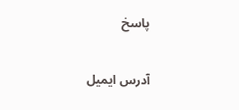پاسخ

آدرس ایمیل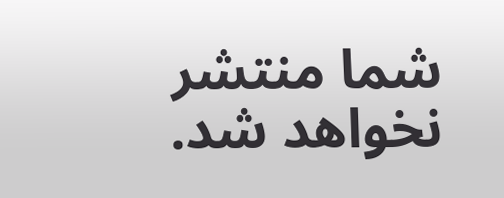شما منتشر نخواهد شد.